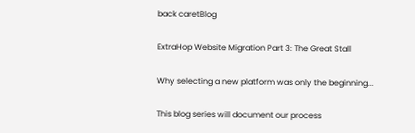back caretBlog

ExtraHop Website Migration Part 3: The Great Stall

Why selecting a new platform was only the beginning...

This blog series will document our process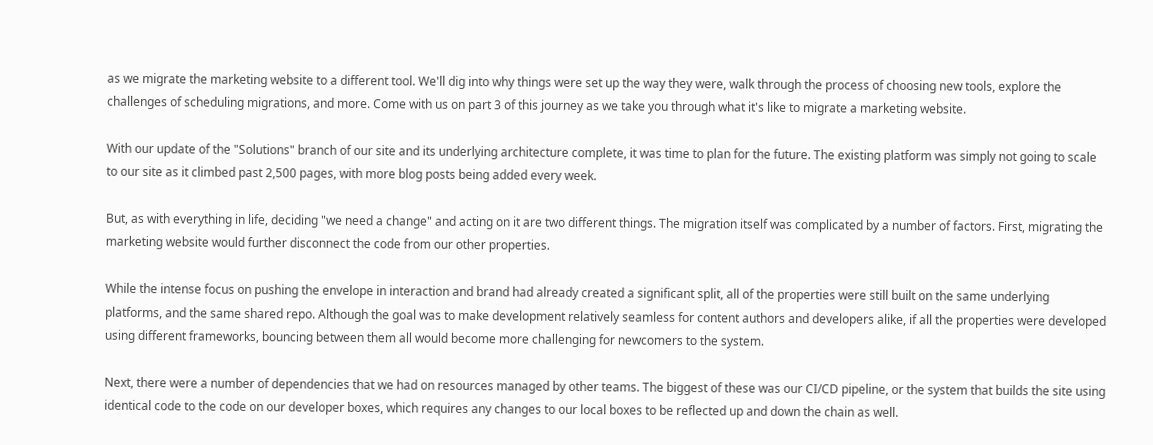as we migrate the marketing website to a different tool. We'll dig into why things were set up the way they were, walk through the process of choosing new tools, explore the challenges of scheduling migrations, and more. Come with us on part 3 of this journey as we take you through what it's like to migrate a marketing website.

With our update of the "Solutions" branch of our site and its underlying architecture complete, it was time to plan for the future. The existing platform was simply not going to scale to our site as it climbed past 2,500 pages, with more blog posts being added every week.

But, as with everything in life, deciding "we need a change" and acting on it are two different things. The migration itself was complicated by a number of factors. First, migrating the marketing website would further disconnect the code from our other properties.

While the intense focus on pushing the envelope in interaction and brand had already created a significant split, all of the properties were still built on the same underlying platforms, and the same shared repo. Although the goal was to make development relatively seamless for content authors and developers alike, if all the properties were developed using different frameworks, bouncing between them all would become more challenging for newcomers to the system.

Next, there were a number of dependencies that we had on resources managed by other teams. The biggest of these was our CI/CD pipeline, or the system that builds the site using identical code to the code on our developer boxes, which requires any changes to our local boxes to be reflected up and down the chain as well.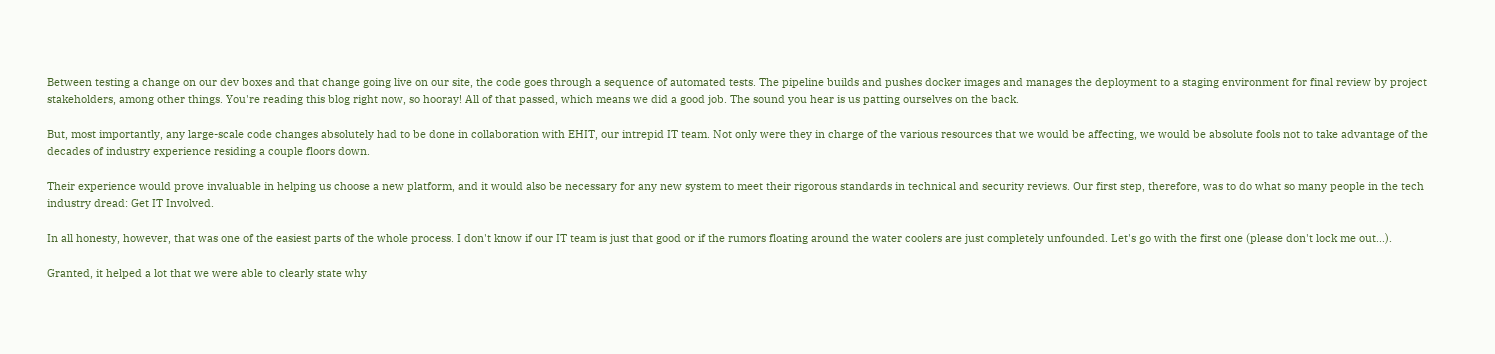Between testing a change on our dev boxes and that change going live on our site, the code goes through a sequence of automated tests. The pipeline builds and pushes docker images and manages the deployment to a staging environment for final review by project stakeholders, among other things. You're reading this blog right now, so hooray! All of that passed, which means we did a good job. The sound you hear is us patting ourselves on the back.

But, most importantly, any large-scale code changes absolutely had to be done in collaboration with EHIT, our intrepid IT team. Not only were they in charge of the various resources that we would be affecting, we would be absolute fools not to take advantage of the decades of industry experience residing a couple floors down.

Their experience would prove invaluable in helping us choose a new platform, and it would also be necessary for any new system to meet their rigorous standards in technical and security reviews. Our first step, therefore, was to do what so many people in the tech industry dread: Get IT Involved.

In all honesty, however, that was one of the easiest parts of the whole process. I don't know if our IT team is just that good or if the rumors floating around the water coolers are just completely unfounded. Let's go with the first one (please don't lock me out...).

Granted, it helped a lot that we were able to clearly state why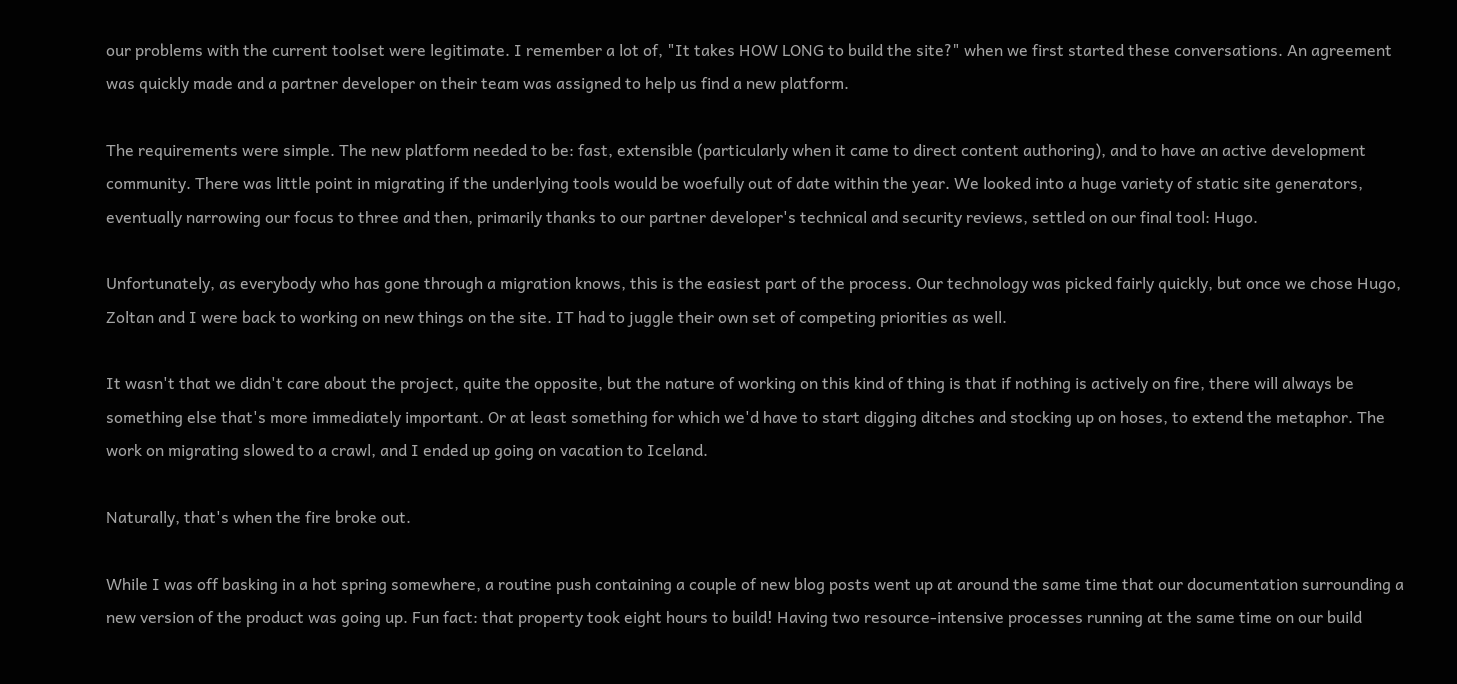our problems with the current toolset were legitimate. I remember a lot of, "It takes HOW LONG to build the site?" when we first started these conversations. An agreement was quickly made and a partner developer on their team was assigned to help us find a new platform.

The requirements were simple. The new platform needed to be: fast, extensible (particularly when it came to direct content authoring), and to have an active development community. There was little point in migrating if the underlying tools would be woefully out of date within the year. We looked into a huge variety of static site generators, eventually narrowing our focus to three and then, primarily thanks to our partner developer's technical and security reviews, settled on our final tool: Hugo.

Unfortunately, as everybody who has gone through a migration knows, this is the easiest part of the process. Our technology was picked fairly quickly, but once we chose Hugo, Zoltan and I were back to working on new things on the site. IT had to juggle their own set of competing priorities as well.

It wasn't that we didn't care about the project, quite the opposite, but the nature of working on this kind of thing is that if nothing is actively on fire, there will always be something else that's more immediately important. Or at least something for which we'd have to start digging ditches and stocking up on hoses, to extend the metaphor. The work on migrating slowed to a crawl, and I ended up going on vacation to Iceland.

Naturally, that's when the fire broke out.

While I was off basking in a hot spring somewhere, a routine push containing a couple of new blog posts went up at around the same time that our documentation surrounding a new version of the product was going up. Fun fact: that property took eight hours to build! Having two resource-intensive processes running at the same time on our build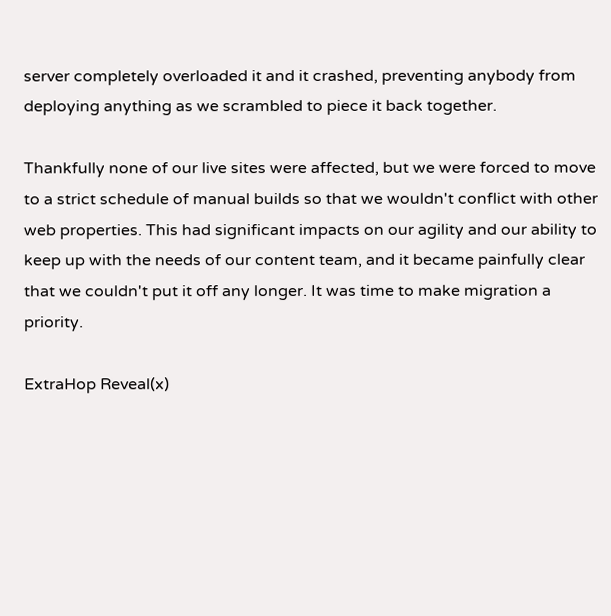server completely overloaded it and it crashed, preventing anybody from deploying anything as we scrambled to piece it back together.

Thankfully none of our live sites were affected, but we were forced to move to a strict schedule of manual builds so that we wouldn't conflict with other web properties. This had significant impacts on our agility and our ability to keep up with the needs of our content team, and it became painfully clear that we couldn't put it off any longer. It was time to make migration a priority.

ExtraHop Reveal(x)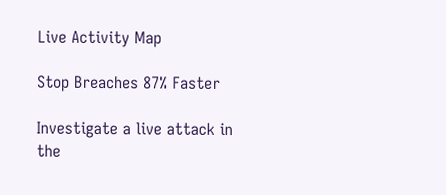Live Activity Map

Stop Breaches 87% Faster

Investigate a live attack in the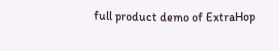full product demo of ExtraHop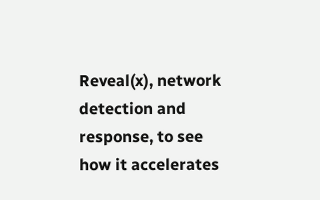Reveal(x), network detection and response, to see how it accelerates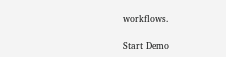workflows.

Start Demo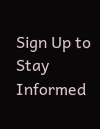Sign Up to Stay Informed